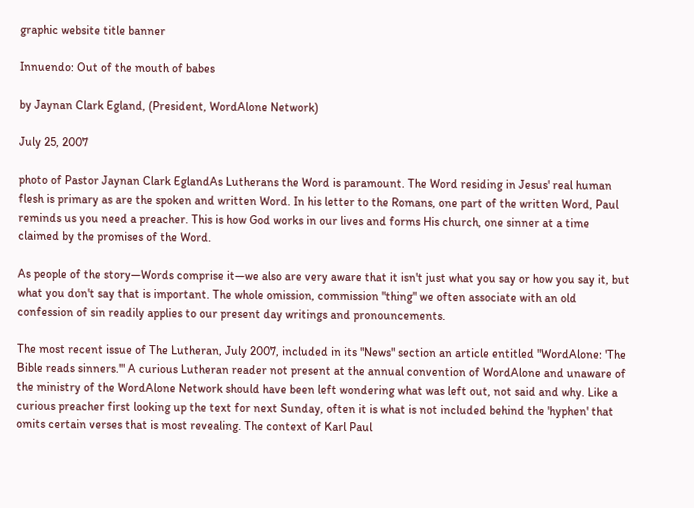graphic website title banner

Innuendo: Out of the mouth of babes

by Jaynan Clark Egland, (President, WordAlone Network)

July 25, 2007

photo of Pastor Jaynan Clark EglandAs Lutherans the Word is paramount. The Word residing in Jesus' real human flesh is primary as are the spoken and written Word. In his letter to the Romans, one part of the written Word, Paul reminds us you need a preacher. This is how God works in our lives and forms His church, one sinner at a time claimed by the promises of the Word.

As people of the story—Words comprise it—we also are very aware that it isn't just what you say or how you say it, but what you don't say that is important. The whole omission, commission "thing" we often associate with an old confession of sin readily applies to our present day writings and pronouncements.

The most recent issue of The Lutheran, July 2007, included in its "News" section an article entitled "WordAlone: 'The Bible reads sinners.'" A curious Lutheran reader not present at the annual convention of WordAlone and unaware of the ministry of the WordAlone Network should have been left wondering what was left out, not said and why. Like a curious preacher first looking up the text for next Sunday, often it is what is not included behind the 'hyphen' that omits certain verses that is most revealing. The context of Karl Paul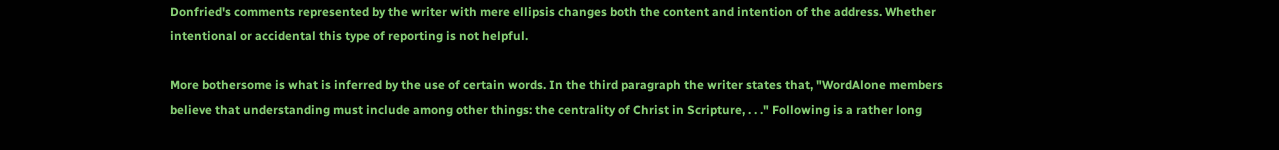Donfried's comments represented by the writer with mere ellipsis changes both the content and intention of the address. Whether intentional or accidental this type of reporting is not helpful.

More bothersome is what is inferred by the use of certain words. In the third paragraph the writer states that, "WordAlone members believe that understanding must include among other things: the centrality of Christ in Scripture, . . ." Following is a rather long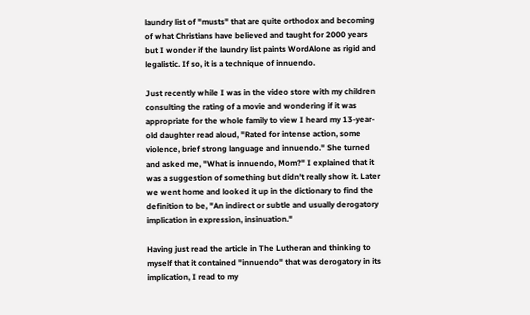laundry list of "musts" that are quite orthodox and becoming of what Christians have believed and taught for 2000 years but I wonder if the laundry list paints WordAlone as rigid and legalistic. If so, it is a technique of innuendo.

Just recently while I was in the video store with my children consulting the rating of a movie and wondering if it was appropriate for the whole family to view I heard my 13-year-old daughter read aloud, "Rated for intense action, some violence, brief strong language and innuendo." She turned and asked me, "What is innuendo, Mom?" I explained that it was a suggestion of something but didn't really show it. Later we went home and looked it up in the dictionary to find the definition to be, "An indirect or subtle and usually derogatory implication in expression, insinuation."

Having just read the article in The Lutheran and thinking to myself that it contained "innuendo" that was derogatory in its implication, I read to my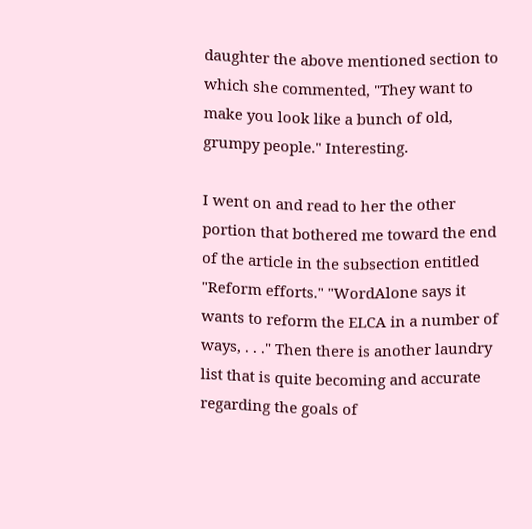daughter the above mentioned section to which she commented, "They want to make you look like a bunch of old, grumpy people." Interesting.

I went on and read to her the other portion that bothered me toward the end of the article in the subsection entitled "Reform efforts." "WordAlone says it wants to reform the ELCA in a number of ways, . . ." Then there is another laundry list that is quite becoming and accurate regarding the goals of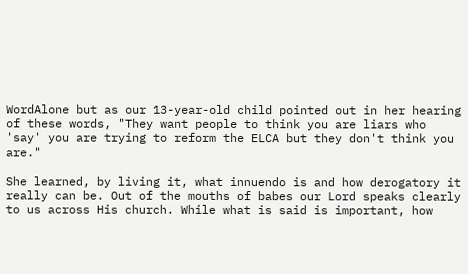WordAlone but as our 13-year-old child pointed out in her hearing of these words, "They want people to think you are liars who 'say' you are trying to reform the ELCA but they don't think you are."

She learned, by living it, what innuendo is and how derogatory it really can be. Out of the mouths of babes our Lord speaks clearly to us across His church. While what is said is important, how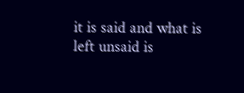it is said and what is left unsaid is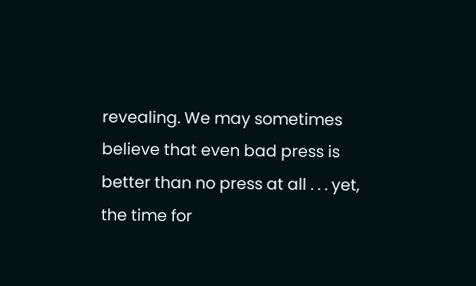revealing. We may sometimes believe that even bad press is better than no press at all . . . yet, the time for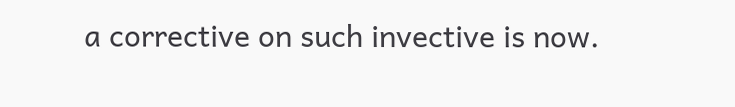a corrective on such invective is now.